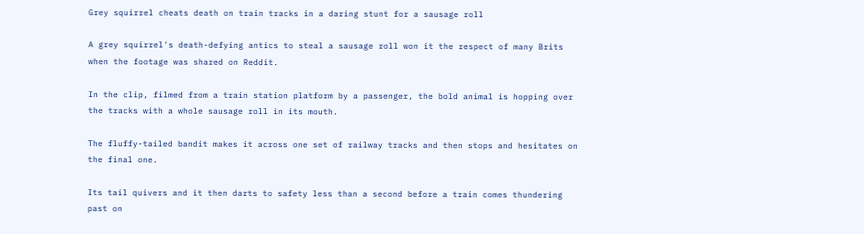Grey squirrel cheats death on train tracks in a daring stunt for a sausage roll

A grey squirrel's death-defying antics to steal a sausage roll won it the respect of many Brits when the footage was shared on Reddit.

In the clip, filmed from a train station platform by a passenger, the bold animal is hopping over the tracks with a whole sausage roll in its mouth.

The fluffy-tailed bandit makes it across one set of railway tracks and then stops and hesitates on the final one.

Its tail quivers and it then darts to safety less than a second before a train comes thundering past on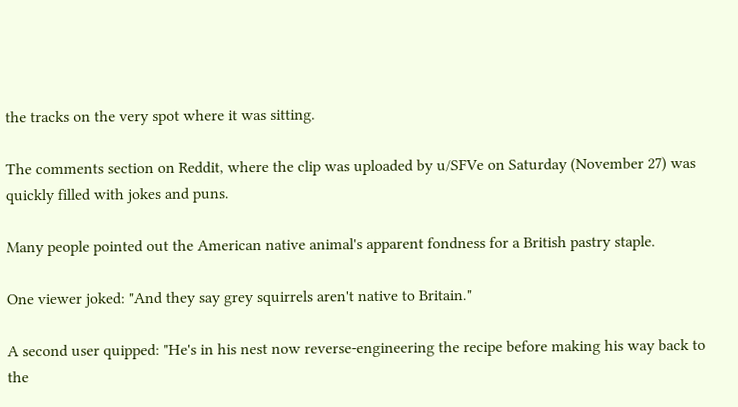the tracks on the very spot where it was sitting.

The comments section on Reddit, where the clip was uploaded by u/SFVe on Saturday (November 27) was quickly filled with jokes and puns.

Many people pointed out the American native animal's apparent fondness for a British pastry staple.

One viewer joked: "And they say grey squirrels aren't native to Britain."

A second user quipped: "He's in his nest now reverse-engineering the recipe before making his way back to the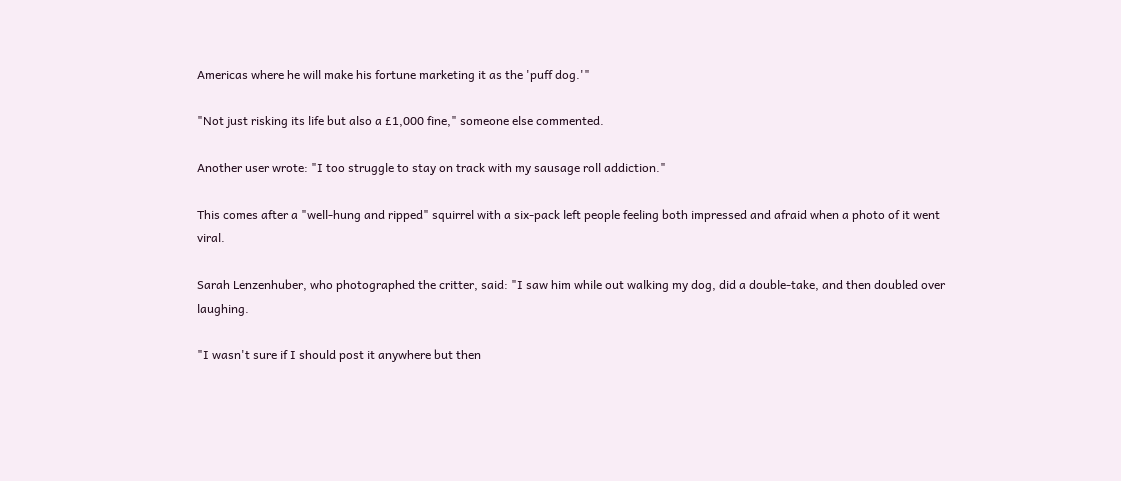Americas where he will make his fortune marketing it as the 'puff dog.'"

"Not just risking its life but also a £1,000 fine," someone else commented.

Another user wrote: "I too struggle to stay on track with my sausage roll addiction."

This comes after a "well-hung and ripped" squirrel with a six-pack left people feeling both impressed and afraid when a photo of it went viral.

Sarah Lenzenhuber, who photographed the critter, said: "I saw him while out walking my dog, did a double-take, and then doubled over laughing.

"I wasn't sure if I should post it anywhere but then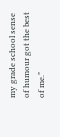my grade school sense of humour got the best of me."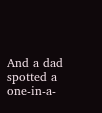And a dad spotted a one-in-a-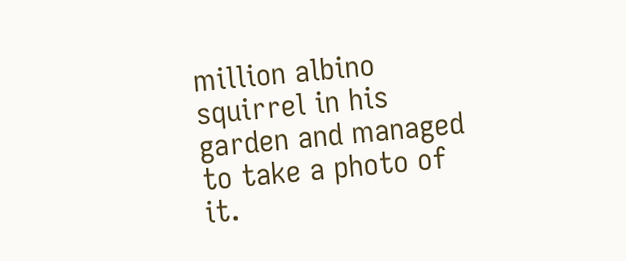million albino squirrel in his garden and managed to take a photo of it.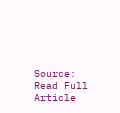Source: Read Full Article